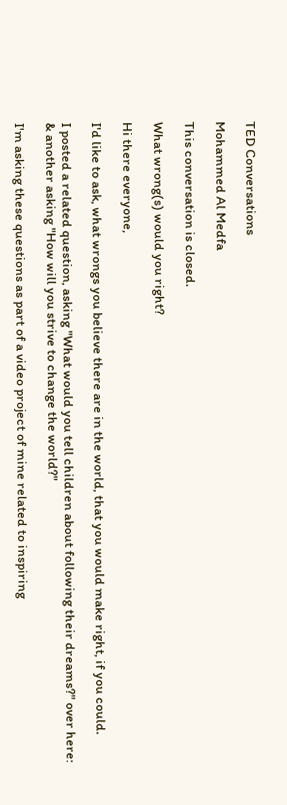TED Conversations

Mohammed Al Medfa

This conversation is closed.

What wrong(s) would you right?

Hi there everyone,

I'd like to ask, what wrongs you believe there are in the world, that you would make right, if you could.

I posted a related question, asking "What would you tell children about following their dreams?" over here:
& another asking "How will you strive to change the world?"

I'm asking these questions as part of a video project of mine related to inspiring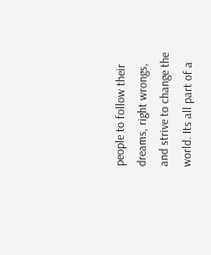people to follow their dreams, right wrongs, and strive to change the world. Its all part of a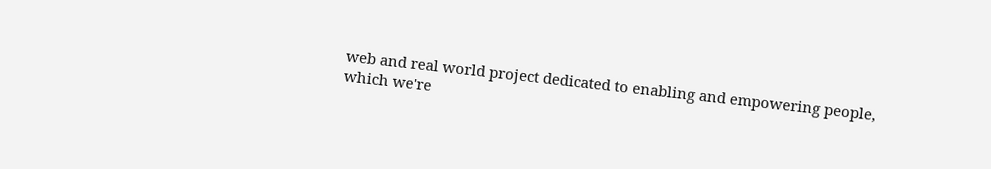web and real world project dedicated to enabling and empowering people, which we're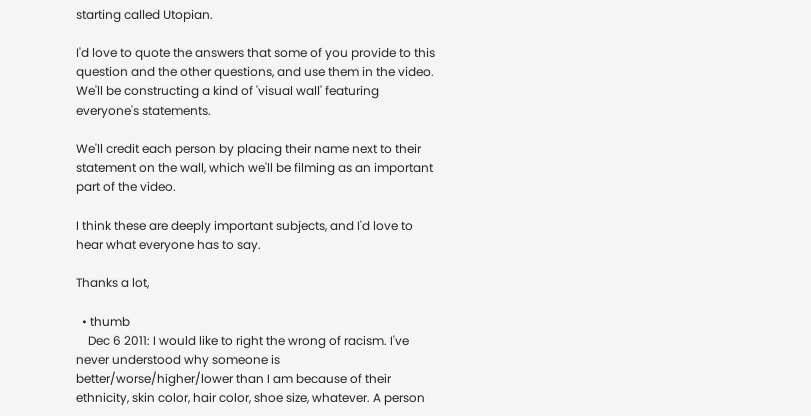starting called Utopian.

I'd love to quote the answers that some of you provide to this question and the other questions, and use them in the video. We'll be constructing a kind of 'visual wall' featuring everyone's statements.

We'll credit each person by placing their name next to their statement on the wall, which we'll be filming as an important part of the video.

I think these are deeply important subjects, and I'd love to hear what everyone has to say.

Thanks a lot,

  • thumb
    Dec 6 2011: I would like to right the wrong of racism. I've never understood why someone is better/worse/higher/lower than I am because of their ethnicity, skin color, hair color, shoe size, whatever. A person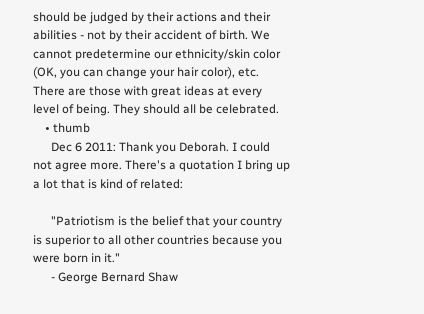should be judged by their actions and their abilities - not by their accident of birth. We cannot predetermine our ethnicity/skin color (OK, you can change your hair color), etc. There are those with great ideas at every level of being. They should all be celebrated.
    • thumb
      Dec 6 2011: Thank you Deborah. I could not agree more. There's a quotation I bring up a lot that is kind of related:

      "Patriotism is the belief that your country is superior to all other countries because you were born in it."
      - George Bernard Shaw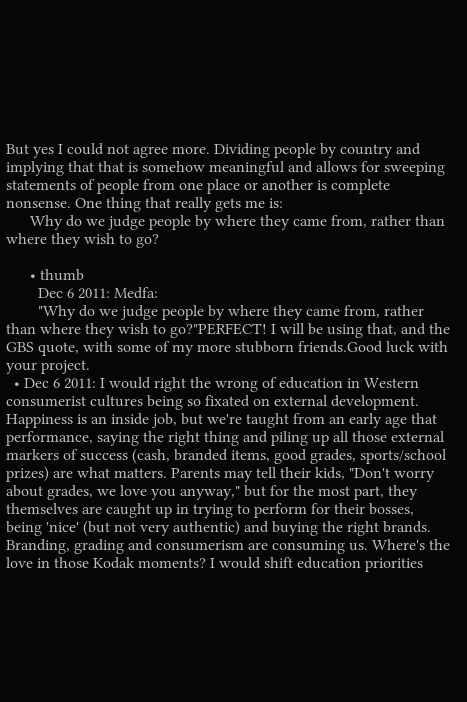But yes I could not agree more. Dividing people by country and implying that that is somehow meaningful and allows for sweeping statements of people from one place or another is complete nonsense. One thing that really gets me is:
      Why do we judge people by where they came from, rather than where they wish to go?

      • thumb
        Dec 6 2011: Medfa:
        "Why do we judge people by where they came from, rather than where they wish to go?"PERFECT! I will be using that, and the GBS quote, with some of my more stubborn friends.Good luck with your project.
  • Dec 6 2011: I would right the wrong of education in Western consumerist cultures being so fixated on external development. Happiness is an inside job, but we're taught from an early age that performance, saying the right thing and piling up all those external markers of success (cash, branded items, good grades, sports/school prizes) are what matters. Parents may tell their kids, "Don't worry about grades, we love you anyway," but for the most part, they themselves are caught up in trying to perform for their bosses, being 'nice' (but not very authentic) and buying the right brands. Branding, grading and consumerism are consuming us. Where's the love in those Kodak moments? I would shift education priorities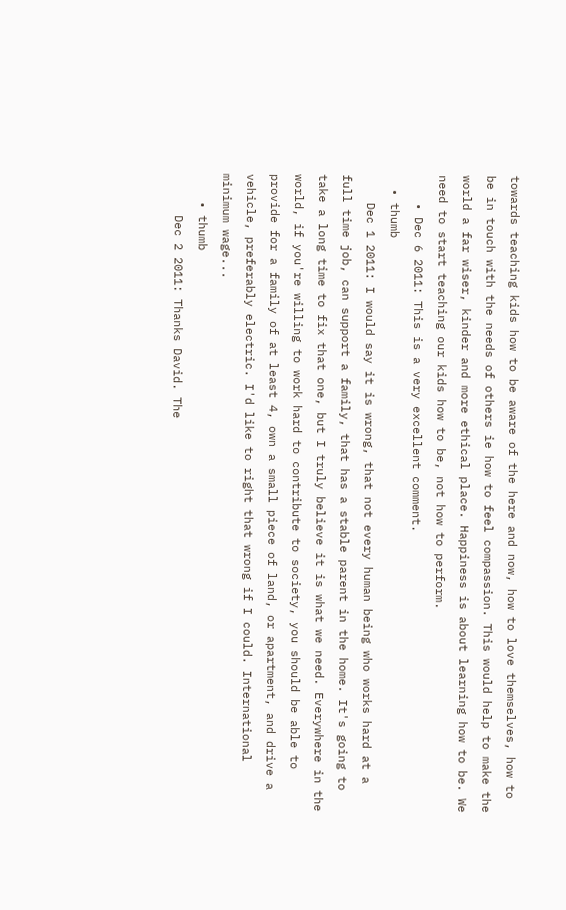towards teaching kids how to be aware of the here and now, how to love themselves, how to be in touch with the needs of others ie how to feel compassion. This would help to make the world a far wiser, kinder and more ethical place. Happiness is about learning how to be. We need to start teaching our kids how to be, not how to perform.
    • Dec 6 2011: This is a very excellent comment.
  • thumb
    Dec 1 2011: I would say it is wrong, that not every human being who works hard at a full time job, can support a family, that has a stable parent in the home. It's going to take a long time to fix that one, but I truly believe it is what we need. Everywhere in the world, if you're willing to work hard to contribute to society, you should be able to provide for a family of at least 4, own a small piece of land, or apartment, and drive a vehicle, preferably electric. I'd like to right that wrong if I could. International minimum wage...
    • thumb
      Dec 2 2011: Thanks David. The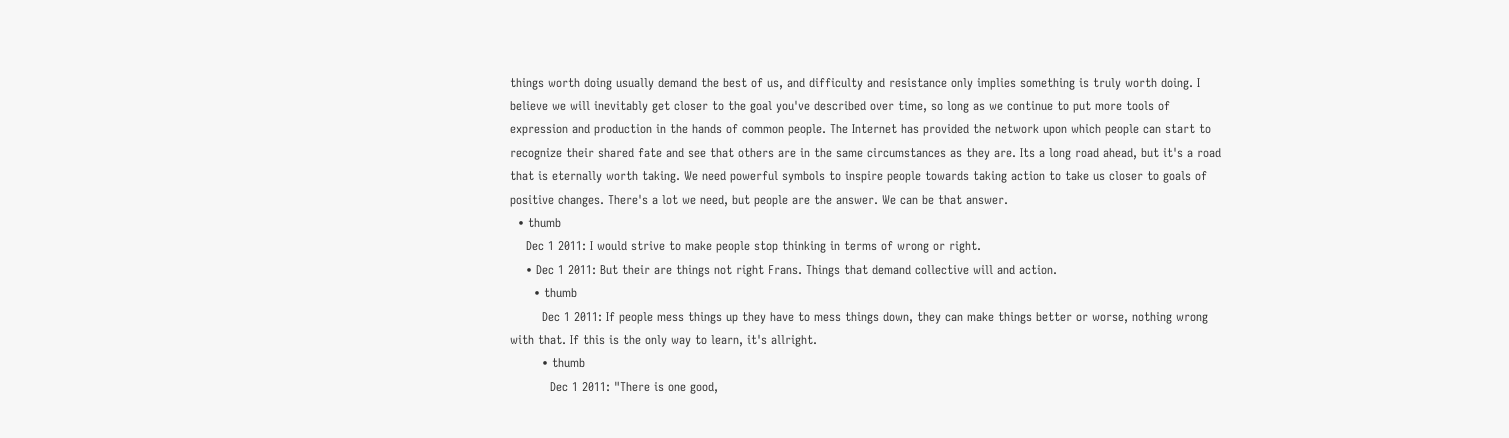things worth doing usually demand the best of us, and difficulty and resistance only implies something is truly worth doing. I believe we will inevitably get closer to the goal you've described over time, so long as we continue to put more tools of expression and production in the hands of common people. The Internet has provided the network upon which people can start to recognize their shared fate and see that others are in the same circumstances as they are. Its a long road ahead, but it's a road that is eternally worth taking. We need powerful symbols to inspire people towards taking action to take us closer to goals of positive changes. There's a lot we need, but people are the answer. We can be that answer.
  • thumb
    Dec 1 2011: I would strive to make people stop thinking in terms of wrong or right.
    • Dec 1 2011: But their are things not right Frans. Things that demand collective will and action.
      • thumb
        Dec 1 2011: If people mess things up they have to mess things down, they can make things better or worse, nothing wrong with that. If this is the only way to learn, it's allright.
        • thumb
          Dec 1 2011: "There is one good,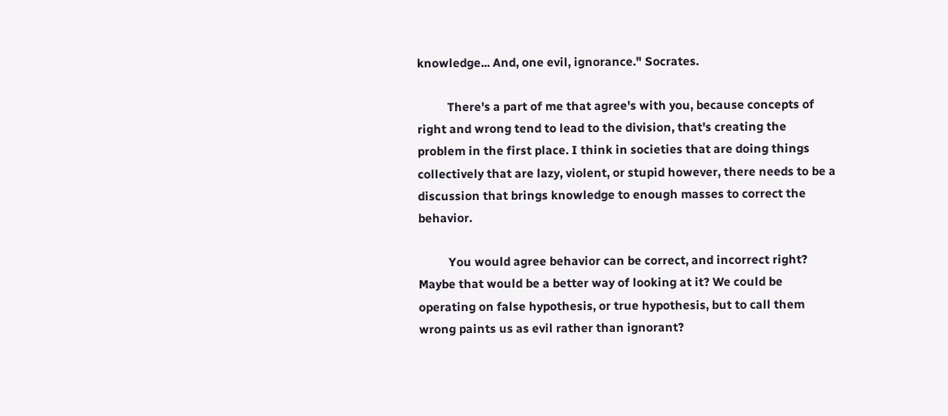knowledge... And, one evil, ignorance." Socrates.

          There's a part of me that agree's with you, because concepts of right and wrong tend to lead to the division, that's creating the problem in the first place. I think in societies that are doing things collectively that are lazy, violent, or stupid however, there needs to be a discussion that brings knowledge to enough masses to correct the behavior.

          You would agree behavior can be correct, and incorrect right? Maybe that would be a better way of looking at it? We could be operating on false hypothesis, or true hypothesis, but to call them wrong paints us as evil rather than ignorant?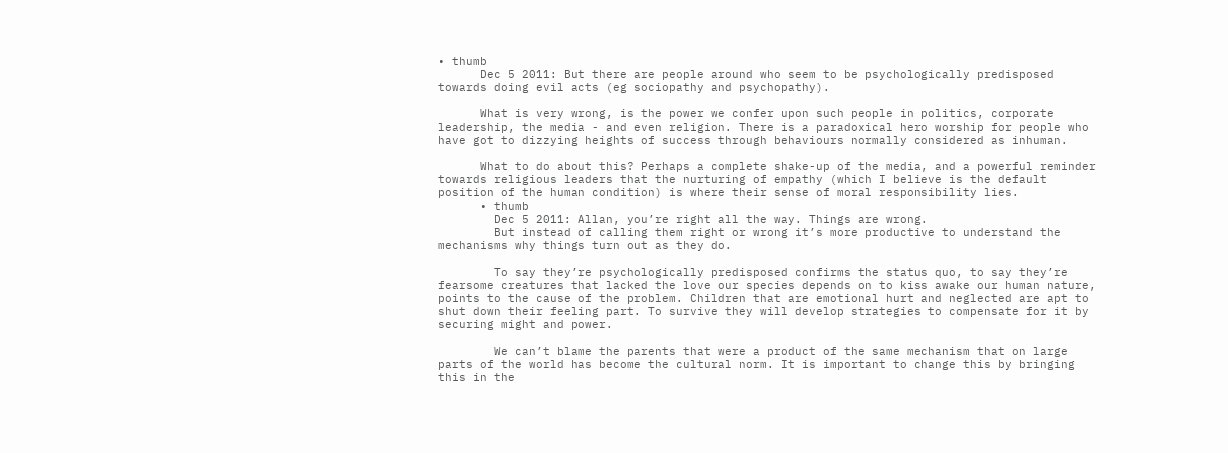• thumb
      Dec 5 2011: But there are people around who seem to be psychologically predisposed towards doing evil acts (eg sociopathy and psychopathy).

      What is very wrong, is the power we confer upon such people in politics, corporate leadership, the media - and even religion. There is a paradoxical hero worship for people who have got to dizzying heights of success through behaviours normally considered as inhuman.

      What to do about this? Perhaps a complete shake-up of the media, and a powerful reminder towards religious leaders that the nurturing of empathy (which I believe is the default position of the human condition) is where their sense of moral responsibility lies.
      • thumb
        Dec 5 2011: Allan, you’re right all the way. Things are wrong.
        But instead of calling them right or wrong it’s more productive to understand the mechanisms why things turn out as they do.

        To say they’re psychologically predisposed confirms the status quo, to say they’re fearsome creatures that lacked the love our species depends on to kiss awake our human nature, points to the cause of the problem. Children that are emotional hurt and neglected are apt to shut down their feeling part. To survive they will develop strategies to compensate for it by securing might and power.

        We can’t blame the parents that were a product of the same mechanism that on large parts of the world has become the cultural norm. It is important to change this by bringing this in the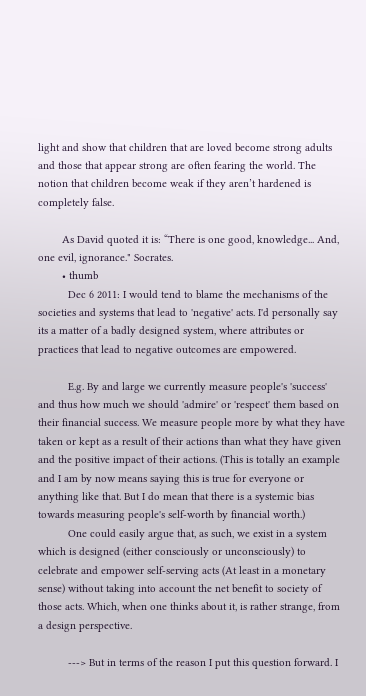light and show that children that are loved become strong adults and those that appear strong are often fearing the world. The notion that children become weak if they aren’t hardened is completely false.

        As David quoted it is: “There is one good, knowledge... And, one evil, ignorance." Socrates.
        • thumb
          Dec 6 2011: I would tend to blame the mechanisms of the societies and systems that lead to 'negative' acts. I'd personally say its a matter of a badly designed system, where attributes or practices that lead to negative outcomes are empowered.

          E.g. By and large we currently measure people's 'success' and thus how much we should 'admire' or 'respect' them based on their financial success. We measure people more by what they have taken or kept as a result of their actions than what they have given and the positive impact of their actions. (This is totally an example and I am by now means saying this is true for everyone or anything like that. But I do mean that there is a systemic bias towards measuring people's self-worth by financial worth.)
          One could easily argue that, as such, we exist in a system which is designed (either consciously or unconsciously) to celebrate and empower self-serving acts (At least in a monetary sense) without taking into account the net benefit to society of those acts. Which, when one thinks about it, is rather strange, from a design perspective.

          ---> But in terms of the reason I put this question forward. I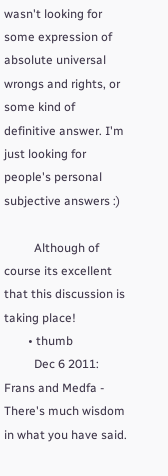wasn't looking for some expression of absolute universal wrongs and rights, or some kind of definitive answer. I'm just looking for people's personal subjective answers :)

          Although of course its excellent that this discussion is taking place!
        • thumb
          Dec 6 2011: Frans and Medfa - There's much wisdom in what you have said.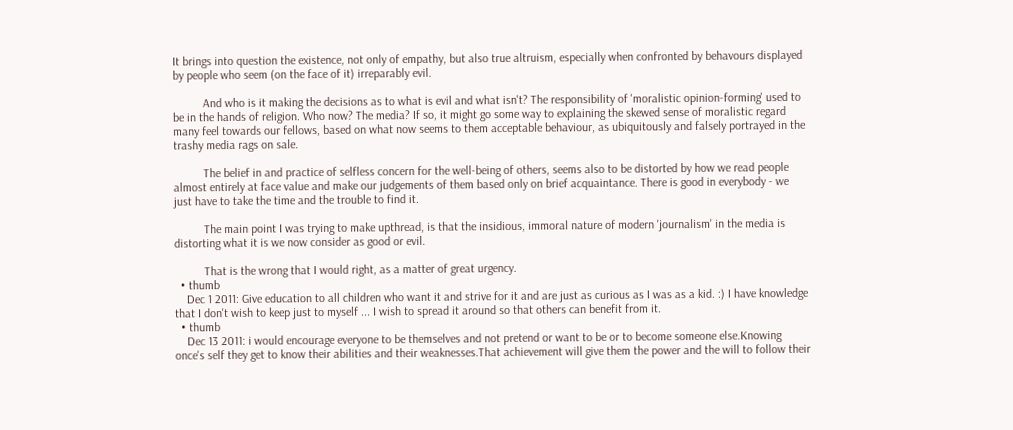It brings into question the existence, not only of empathy, but also true altruism, especially when confronted by behavours displayed by people who seem (on the face of it) irreparably evil.

          And who is it making the decisions as to what is evil and what isn't? The responsibility of 'moralistic opinion-forming' used to be in the hands of religion. Who now? The media? If so, it might go some way to explaining the skewed sense of moralistic regard many feel towards our fellows, based on what now seems to them acceptable behaviour, as ubiquitously and falsely portrayed in the trashy media rags on sale.

          The belief in and practice of selfless concern for the well-being of others, seems also to be distorted by how we read people almost entirely at face value and make our judgements of them based only on brief acquaintance. There is good in everybody - we just have to take the time and the trouble to find it.

          The main point I was trying to make upthread, is that the insidious, immoral nature of modern 'journalism' in the media is distorting what it is we now consider as good or evil.

          That is the wrong that I would right, as a matter of great urgency.
  • thumb
    Dec 1 2011: Give education to all children who want it and strive for it and are just as curious as I was as a kid. :) I have knowledge that I don't wish to keep just to myself ... I wish to spread it around so that others can benefit from it.
  • thumb
    Dec 13 2011: i would encourage everyone to be themselves and not pretend or want to be or to become someone else.Knowing once's self they get to know their abilities and their weaknesses.That achievement will give them the power and the will to follow their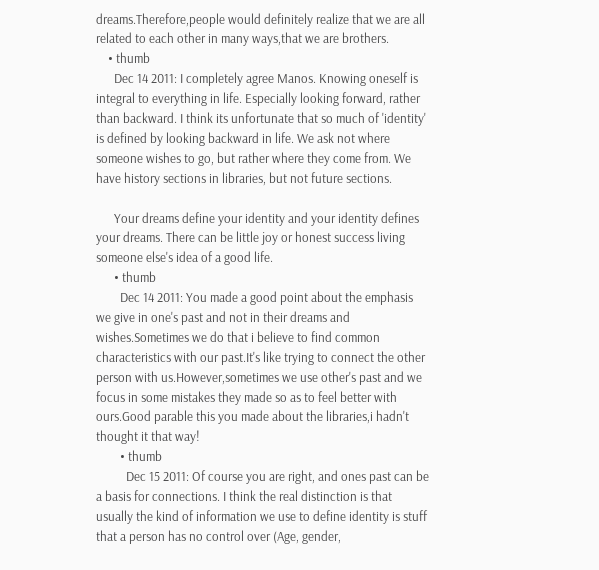dreams.Therefore,people would definitely realize that we are all related to each other in many ways,that we are brothers.
    • thumb
      Dec 14 2011: I completely agree Manos. Knowing oneself is integral to everything in life. Especially looking forward, rather than backward. I think its unfortunate that so much of 'identity' is defined by looking backward in life. We ask not where someone wishes to go, but rather where they come from. We have history sections in libraries, but not future sections.

      Your dreams define your identity and your identity defines your dreams. There can be little joy or honest success living someone else's idea of a good life.
      • thumb
        Dec 14 2011: You made a good point about the emphasis we give in one's past and not in their dreams and wishes.Sometimes we do that i believe to find common characteristics with our past.It's like trying to connect the other person with us.However,sometimes we use other's past and we focus in some mistakes they made so as to feel better with ours.Good parable this you made about the libraries,i hadn't thought it that way!
        • thumb
          Dec 15 2011: Of course you are right, and ones past can be a basis for connections. I think the real distinction is that usually the kind of information we use to define identity is stuff that a person has no control over (Age, gender,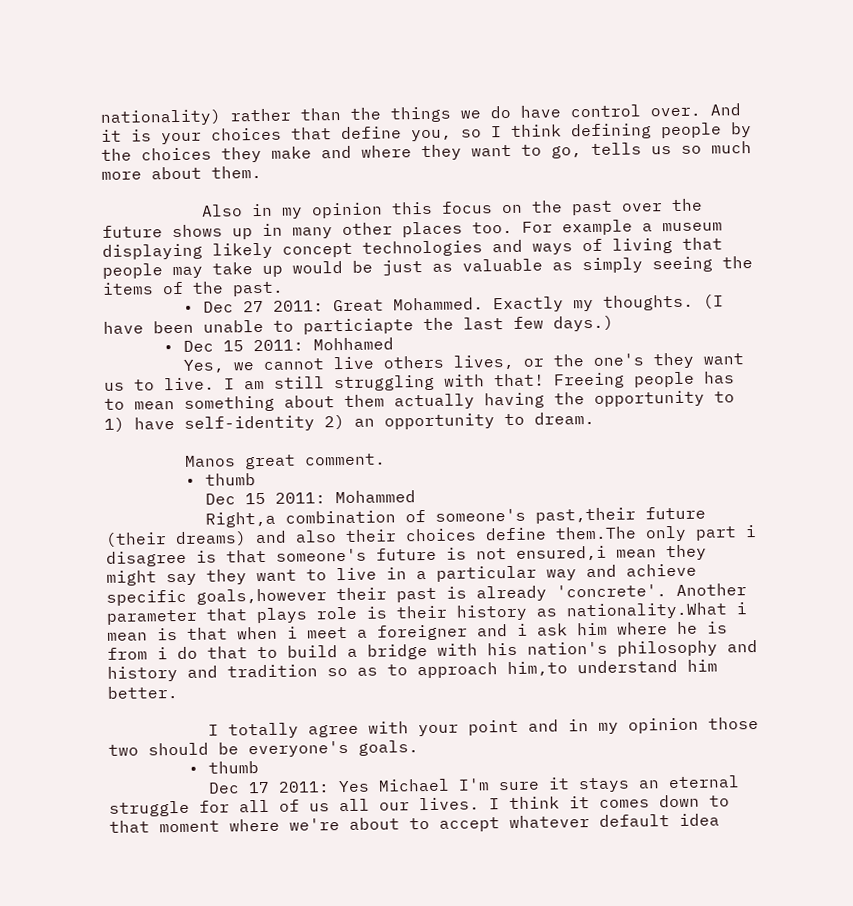nationality) rather than the things we do have control over. And it is your choices that define you, so I think defining people by the choices they make and where they want to go, tells us so much more about them.

          Also in my opinion this focus on the past over the future shows up in many other places too. For example a museum displaying likely concept technologies and ways of living that people may take up would be just as valuable as simply seeing the items of the past.
        • Dec 27 2011: Great Mohammed. Exactly my thoughts. (I have been unable to particiapte the last few days.)
      • Dec 15 2011: Mohhamed
        Yes, we cannot live others lives, or the one's they want us to live. I am still struggling with that! Freeing people has to mean something about them actually having the opportunity to 1) have self-identity 2) an opportunity to dream.

        Manos great comment.
        • thumb
          Dec 15 2011: Mohammed
          Right,a combination of someone's past,their future (their dreams) and also their choices define them.The only part i disagree is that someone's future is not ensured,i mean they might say they want to live in a particular way and achieve specific goals,however their past is already 'concrete'. Another parameter that plays role is their history as nationality.What i mean is that when i meet a foreigner and i ask him where he is from i do that to build a bridge with his nation's philosophy and history and tradition so as to approach him,to understand him better.

          I totally agree with your point and in my opinion those two should be everyone's goals.
        • thumb
          Dec 17 2011: Yes Michael I'm sure it stays an eternal struggle for all of us all our lives. I think it comes down to that moment where we're about to accept whatever default idea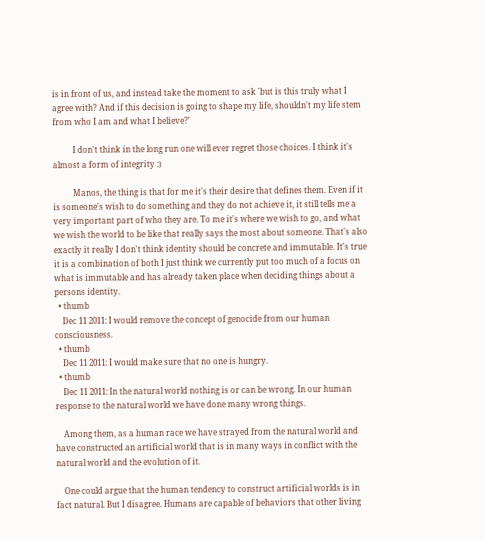is in front of us, and instead take the moment to ask 'but is this truly what I agree with? And if this decision is going to shape my life, shouldn't my life stem from who I am and what I believe?'

          I don't think in the long run one will ever regret those choices. I think it's almost a form of integrity :)

          Manos, the thing is that for me it's their desire that defines them. Even if it is someone's wish to do something and they do not achieve it, it still tells me a very important part of who they are. To me it's where we wish to go, and what we wish the world to be like that really says the most about someone. That's also exactly it really I don't think identity should be concrete and immutable. It's true it is a combination of both I just think we currently put too much of a focus on what is immutable and has already taken place when deciding things about a persons identity.
  • thumb
    Dec 11 2011: I would remove the concept of genocide from our human consciousness.
  • thumb
    Dec 11 2011: I would make sure that no one is hungry.
  • thumb
    Dec 11 2011: In the natural world nothing is or can be wrong. In our human response to the natural world we have done many wrong things.

    Among them, as a human race we have strayed from the natural world and have constructed an artificial world that is in many ways in conflict with the natural world and the evolution of it.

    One could argue that the human tendency to construct artificial worlds is in fact natural. But I disagree. Humans are capable of behaviors that other living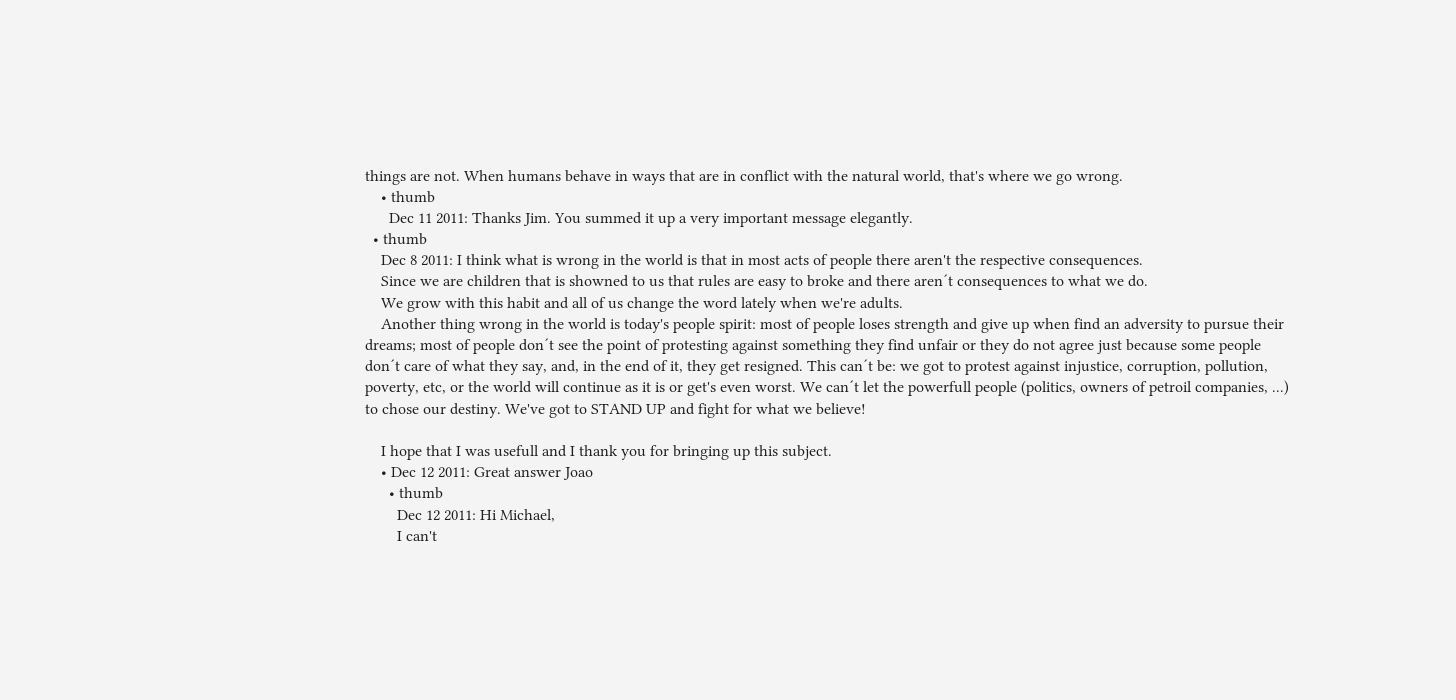things are not. When humans behave in ways that are in conflict with the natural world, that's where we go wrong.
    • thumb
      Dec 11 2011: Thanks Jim. You summed it up a very important message elegantly.
  • thumb
    Dec 8 2011: I think what is wrong in the world is that in most acts of people there aren't the respective consequences.
    Since we are children that is showned to us that rules are easy to broke and there aren´t consequences to what we do.
    We grow with this habit and all of us change the word lately when we're adults.
    Another thing wrong in the world is today's people spirit: most of people loses strength and give up when find an adversity to pursue their dreams; most of people don´t see the point of protesting against something they find unfair or they do not agree just because some people don´t care of what they say, and, in the end of it, they get resigned. This can´t be: we got to protest against injustice, corruption, pollution, poverty, etc, or the world will continue as it is or get's even worst. We can´t let the powerfull people (politics, owners of petroil companies, ...) to chose our destiny. We've got to STAND UP and fight for what we believe!

    I hope that I was usefull and I thank you for bringing up this subject.
    • Dec 12 2011: Great answer Joao
      • thumb
        Dec 12 2011: Hi Michael,
        I can't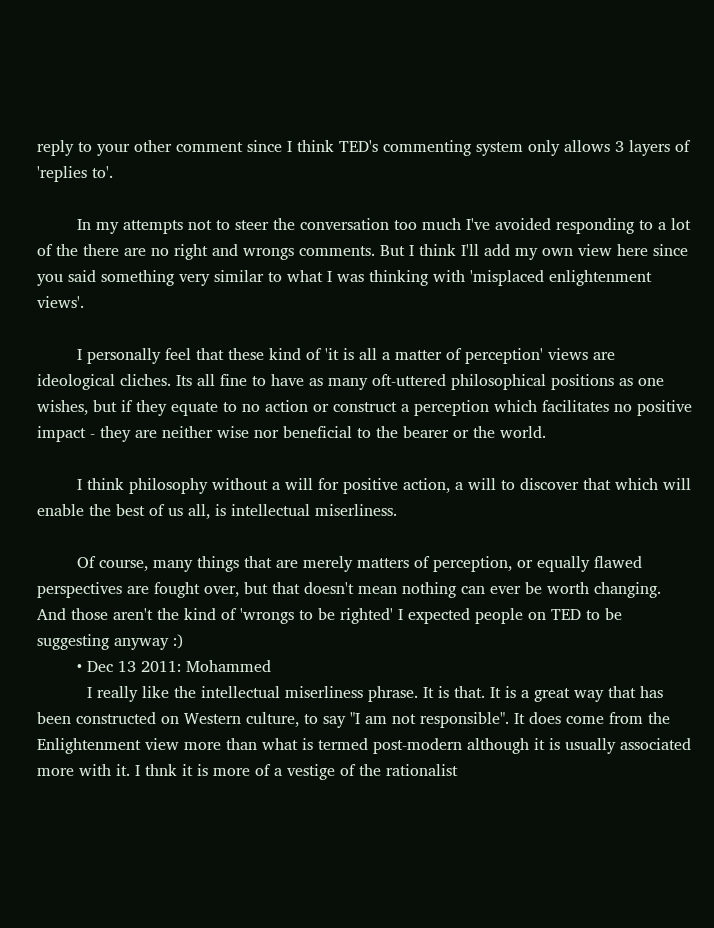reply to your other comment since I think TED's commenting system only allows 3 layers of 'replies to'.

        In my attempts not to steer the conversation too much I've avoided responding to a lot of the there are no right and wrongs comments. But I think I'll add my own view here since you said something very similar to what I was thinking with 'misplaced enlightenment views'.

        I personally feel that these kind of 'it is all a matter of perception' views are ideological cliches. Its all fine to have as many oft-uttered philosophical positions as one wishes, but if they equate to no action or construct a perception which facilitates no positive impact - they are neither wise nor beneficial to the bearer or the world.

        I think philosophy without a will for positive action, a will to discover that which will enable the best of us all, is intellectual miserliness.

        Of course, many things that are merely matters of perception, or equally flawed perspectives are fought over, but that doesn't mean nothing can ever be worth changing. And those aren't the kind of 'wrongs to be righted' I expected people on TED to be suggesting anyway :)
        • Dec 13 2011: Mohammed
          I really like the intellectual miserliness phrase. It is that. It is a great way that has been constructed on Western culture, to say "I am not responsible". It does come from the Enlightenment view more than what is termed post-modern although it is usually associated more with it. I thnk it is more of a vestige of the rationalist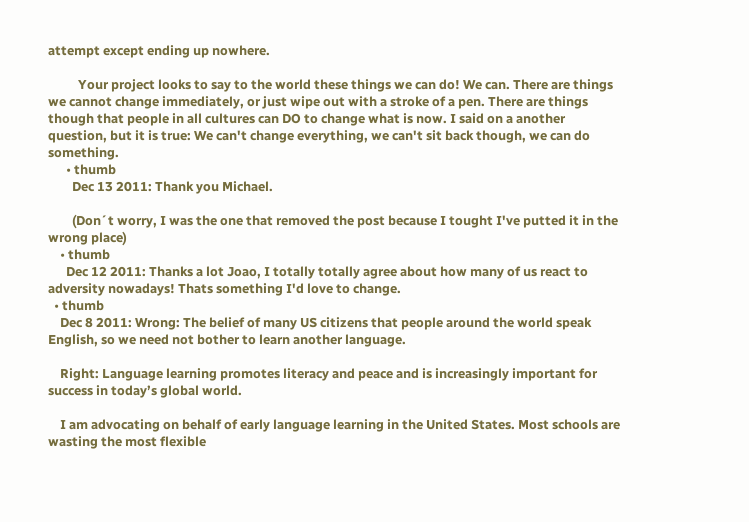attempt except ending up nowhere.

          Your project looks to say to the world these things we can do! We can. There are things we cannot change immediately, or just wipe out with a stroke of a pen. There are things though that people in all cultures can DO to change what is now. I said on a another question, but it is true: We can't change everything, we can't sit back though, we can do something.
      • thumb
        Dec 13 2011: Thank you Michael.

        (Don´t worry, I was the one that removed the post because I tought I've putted it in the wrong place)
    • thumb
      Dec 12 2011: Thanks a lot Joao, I totally totally agree about how many of us react to adversity nowadays! Thats something I'd love to change.
  • thumb
    Dec 8 2011: Wrong: The belief of many US citizens that people around the world speak English, so we need not bother to learn another language.

    Right: Language learning promotes literacy and peace and is increasingly important for success in today’s global world.

    I am advocating on behalf of early language learning in the United States. Most schools are wasting the most flexible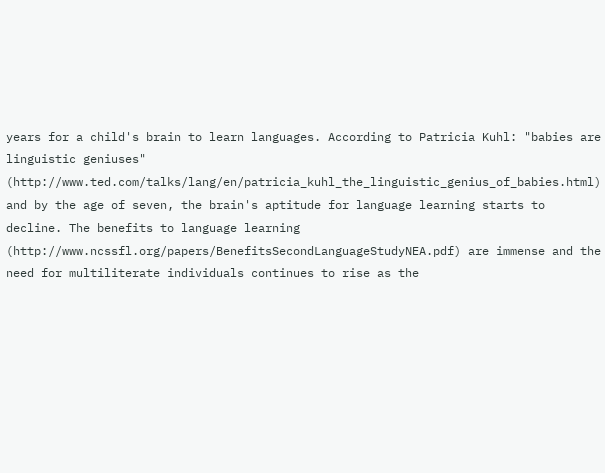years for a child's brain to learn languages. According to Patricia Kuhl: "babies are linguistic geniuses" (http://www.ted.com/talks/lang/en/patricia_kuhl_the_linguistic_genius_of_babies.html) and by the age of seven, the brain's aptitude for language learning starts to decline. The benefits to language learning (http://www.ncssfl.org/papers/BenefitsSecondLanguageStudyNEA.pdf) are immense and the need for multiliterate individuals continues to rise as the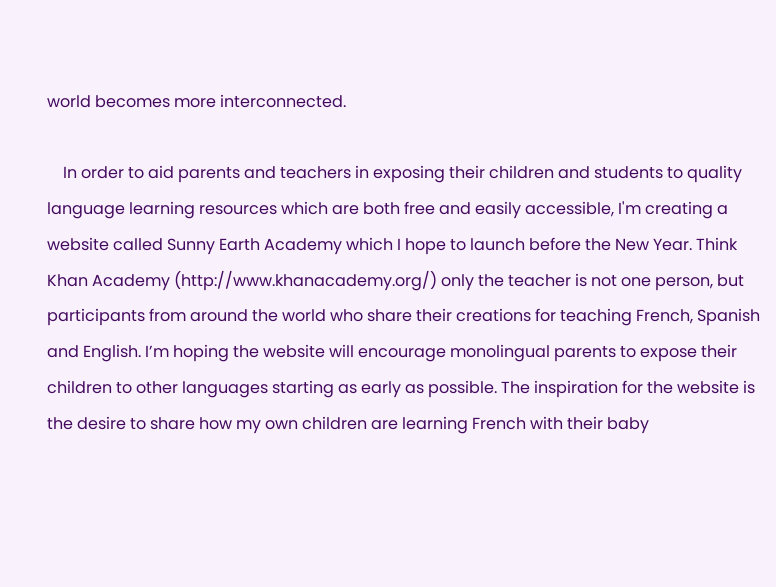world becomes more interconnected.

    In order to aid parents and teachers in exposing their children and students to quality language learning resources which are both free and easily accessible, I'm creating a website called Sunny Earth Academy which I hope to launch before the New Year. Think Khan Academy (http://www.khanacademy.org/) only the teacher is not one person, but participants from around the world who share their creations for teaching French, Spanish and English. I’m hoping the website will encourage monolingual parents to expose their children to other languages starting as early as possible. The inspiration for the website is the desire to share how my own children are learning French with their baby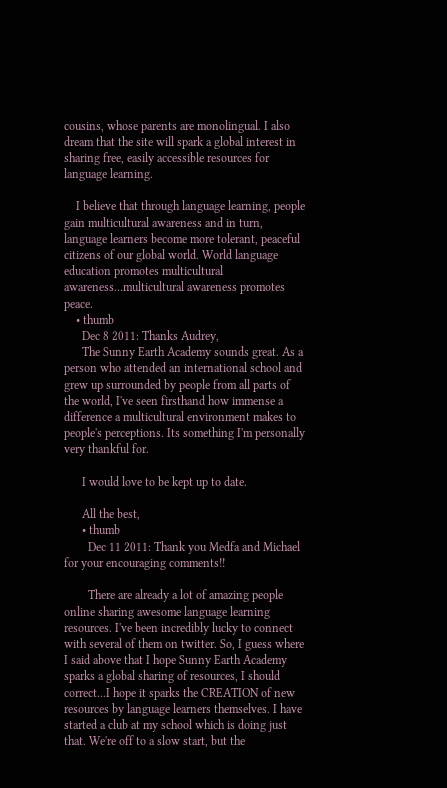cousins, whose parents are monolingual. I also dream that the site will spark a global interest in sharing free, easily accessible resources for language learning.

    I believe that through language learning, people gain multicultural awareness and in turn, language learners become more tolerant, peaceful citizens of our global world. World language education promotes multicultural awareness…multicultural awareness promotes peace.
    • thumb
      Dec 8 2011: Thanks Audrey,
      The Sunny Earth Academy sounds great. As a person who attended an international school and grew up surrounded by people from all parts of the world, I've seen firsthand how immense a difference a multicultural environment makes to people's perceptions. Its something I'm personally very thankful for.

      I would love to be kept up to date.

      All the best,
      • thumb
        Dec 11 2011: Thank you Medfa and Michael for your encouraging comments!!

        There are already a lot of amazing people online sharing awesome language learning resources. I've been incredibly lucky to connect with several of them on twitter. So, I guess where I said above that I hope Sunny Earth Academy sparks a global sharing of resources, I should correct...I hope it sparks the CREATION of new resources by language learners themselves. I have started a club at my school which is doing just that. We're off to a slow start, but the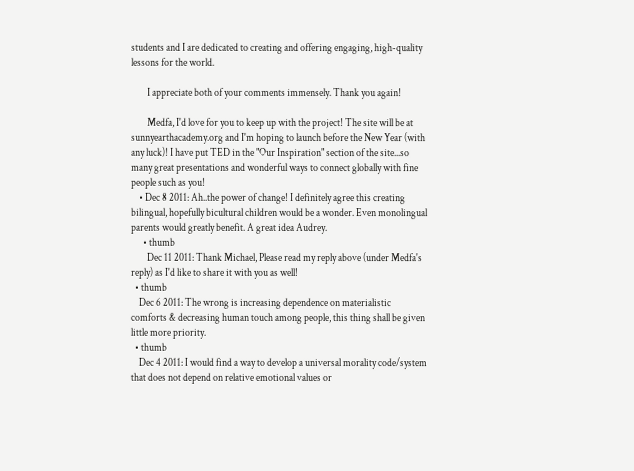students and I are dedicated to creating and offering engaging, high-quality lessons for the world.

        I appreciate both of your comments immensely. Thank you again!

        Medfa, I'd love for you to keep up with the project! The site will be at sunnyearthacademy.org and I'm hoping to launch before the New Year (with any luck)! I have put TED in the "Our Inspiration" section of the site...so many great presentations and wonderful ways to connect globally with fine people such as you!
    • Dec 8 2011: Ah..the power of change! I definitely agree this creating bilingual, hopefully bicultural children would be a wonder. Even monolingual parents would greatly benefit. A great idea Audrey.
      • thumb
        Dec 11 2011: Thank Michael, Please read my reply above (under Medfa's reply) as I'd like to share it with you as well!
  • thumb
    Dec 6 2011: The wrong is increasing dependence on materialistic comforts & decreasing human touch among people, this thing shall be given little more priority.
  • thumb
    Dec 4 2011: I would find a way to develop a universal morality code/system that does not depend on relative emotional values or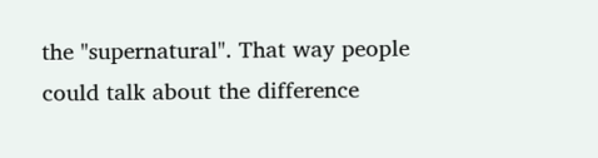the "supernatural". That way people could talk about the difference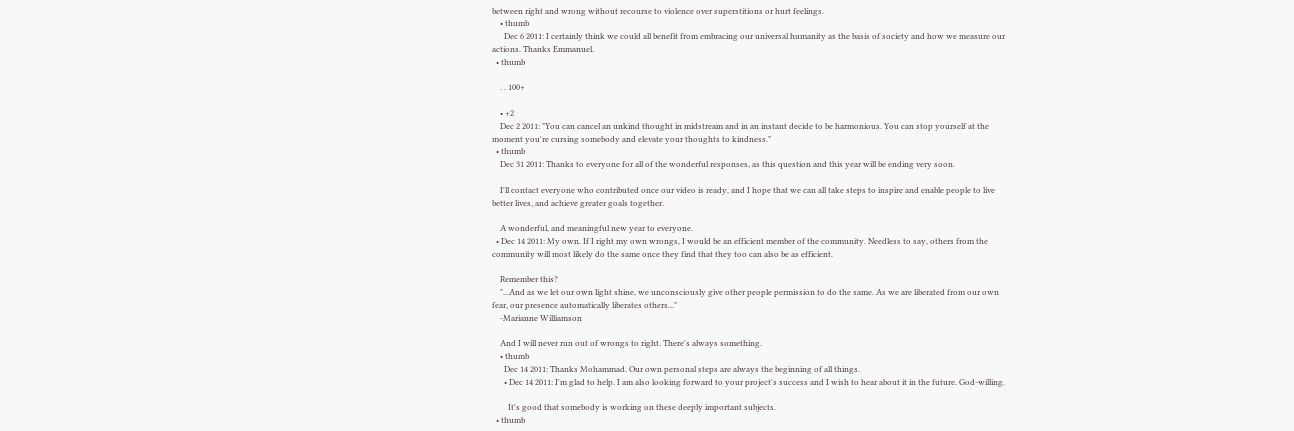between right and wrong without recourse to violence over superstitions or hurt feelings.
    • thumb
      Dec 6 2011: I certainly think we could all benefit from embracing our universal humanity as the basis of society and how we measure our actions. Thanks Emmanuel.
  • thumb

    . . 100+

    • +2
    Dec 2 2011: "You can cancel an unkind thought in midstream and in an instant decide to be harmonious. You can stop yourself at the moment you're cursing somebody and elevate your thoughts to kindness."
  • thumb
    Dec 31 2011: Thanks to everyone for all of the wonderful responses, as this question and this year will be ending very soon.

    I'll contact everyone who contributed once our video is ready, and I hope that we can all take steps to inspire and enable people to live better lives, and achieve greater goals together.

    A wonderful, and meaningful new year to everyone.
  • Dec 14 2011: My own. If I right my own wrongs, I would be an efficient member of the community. Needless to say, others from the community will most likely do the same once they find that they too can also be as efficient.

    Remember this?
    "...And as we let our own light shine, we unconsciously give other people permission to do the same. As we are liberated from our own fear, our presence automatically liberates others..."
    -Marianne Williamson

    And I will never run out of wrongs to right. There's always something.
    • thumb
      Dec 14 2011: Thanks Mohammad. Our own personal steps are always the beginning of all things.
      • Dec 14 2011: I'm glad to help. I am also looking forward to your project's success and I wish to hear about it in the future. God-willing.

        It's good that somebody is working on these deeply important subjects.
  • thumb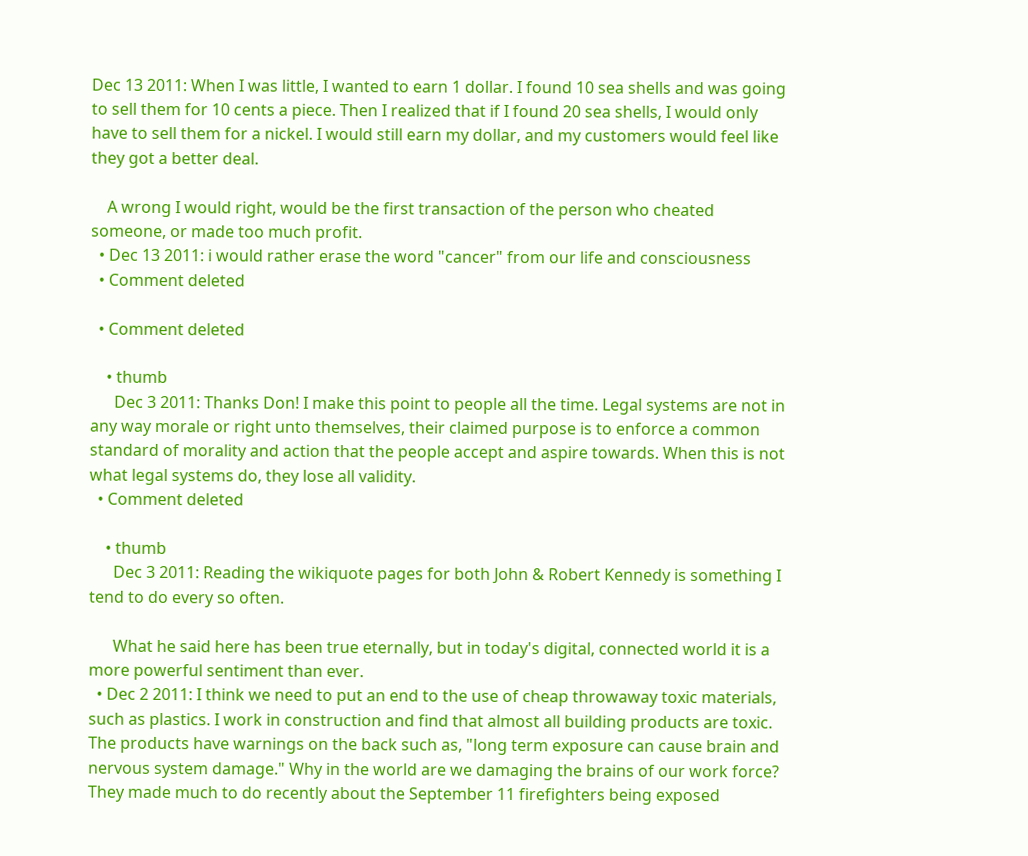Dec 13 2011: When I was little, I wanted to earn 1 dollar. I found 10 sea shells and was going to sell them for 10 cents a piece. Then I realized that if I found 20 sea shells, I would only have to sell them for a nickel. I would still earn my dollar, and my customers would feel like they got a better deal.

    A wrong I would right, would be the first transaction of the person who cheated someone, or made too much profit.
  • Dec 13 2011: i would rather erase the word "cancer" from our life and consciousness
  • Comment deleted

  • Comment deleted

    • thumb
      Dec 3 2011: Thanks Don! I make this point to people all the time. Legal systems are not in any way morale or right unto themselves, their claimed purpose is to enforce a common standard of morality and action that the people accept and aspire towards. When this is not what legal systems do, they lose all validity.
  • Comment deleted

    • thumb
      Dec 3 2011: Reading the wikiquote pages for both John & Robert Kennedy is something I tend to do every so often.

      What he said here has been true eternally, but in today's digital, connected world it is a more powerful sentiment than ever.
  • Dec 2 2011: I think we need to put an end to the use of cheap throwaway toxic materials, such as plastics. I work in construction and find that almost all building products are toxic. The products have warnings on the back such as, "long term exposure can cause brain and nervous system damage." Why in the world are we damaging the brains of our work force? They made much to do recently about the September 11 firefighters being exposed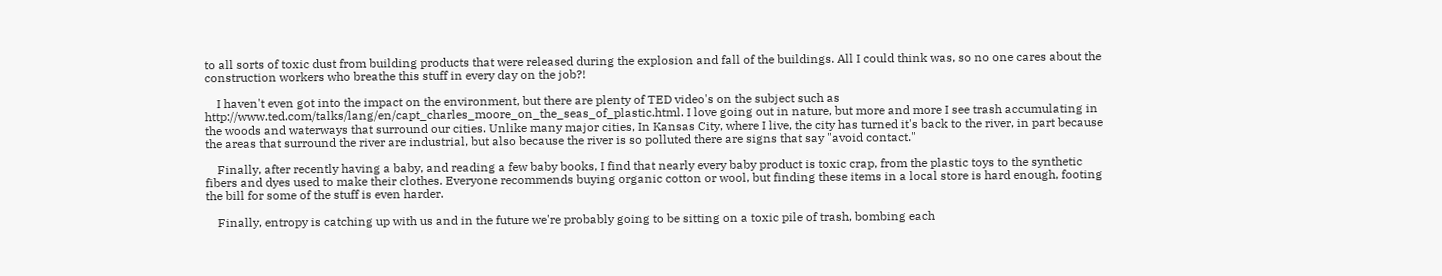to all sorts of toxic dust from building products that were released during the explosion and fall of the buildings. All I could think was, so no one cares about the construction workers who breathe this stuff in every day on the job?!

    I haven't even got into the impact on the environment, but there are plenty of TED video's on the subject such as http://www.ted.com/talks/lang/en/capt_charles_moore_on_the_seas_of_plastic.html. I love going out in nature, but more and more I see trash accumulating in the woods and waterways that surround our cities. Unlike many major cities, In Kansas City, where I live, the city has turned it's back to the river, in part because the areas that surround the river are industrial, but also because the river is so polluted there are signs that say "avoid contact."

    Finally, after recently having a baby, and reading a few baby books, I find that nearly every baby product is toxic crap, from the plastic toys to the synthetic fibers and dyes used to make their clothes. Everyone recommends buying organic cotton or wool, but finding these items in a local store is hard enough, footing the bill for some of the stuff is even harder.

    Finally, entropy is catching up with us and in the future we're probably going to be sitting on a toxic pile of trash, bombing each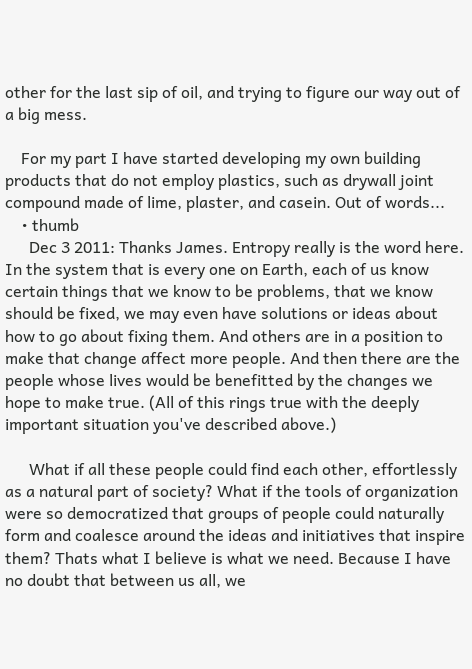other for the last sip of oil, and trying to figure our way out of a big mess.

    For my part I have started developing my own building products that do not employ plastics, such as drywall joint compound made of lime, plaster, and casein. Out of words...
    • thumb
      Dec 3 2011: Thanks James. Entropy really is the word here. In the system that is every one on Earth, each of us know certain things that we know to be problems, that we know should be fixed, we may even have solutions or ideas about how to go about fixing them. And others are in a position to make that change affect more people. And then there are the people whose lives would be benefitted by the changes we hope to make true. (All of this rings true with the deeply important situation you've described above.)

      What if all these people could find each other, effortlessly as a natural part of society? What if the tools of organization were so democratized that groups of people could naturally form and coalesce around the ideas and initiatives that inspire them? Thats what I believe is what we need. Because I have no doubt that between us all, we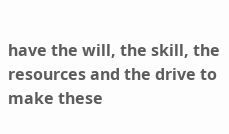have the will, the skill, the resources and the drive to make these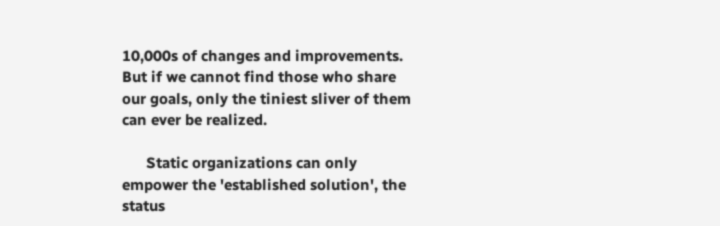10,000s of changes and improvements. But if we cannot find those who share our goals, only the tiniest sliver of them can ever be realized.

      Static organizations can only empower the 'established solution', the status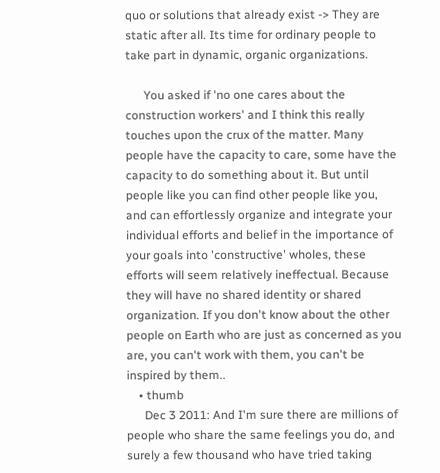quo or solutions that already exist -> They are static after all. Its time for ordinary people to take part in dynamic, organic organizations.

      You asked if 'no one cares about the construction workers' and I think this really touches upon the crux of the matter. Many people have the capacity to care, some have the capacity to do something about it. But until people like you can find other people like you, and can effortlessly organize and integrate your individual efforts and belief in the importance of your goals into 'constructive' wholes, these efforts will seem relatively ineffectual. Because they will have no shared identity or shared organization. If you don't know about the other people on Earth who are just as concerned as you are, you can't work with them, you can't be inspired by them..
    • thumb
      Dec 3 2011: And I'm sure there are millions of people who share the same feelings you do, and surely a few thousand who have tried taking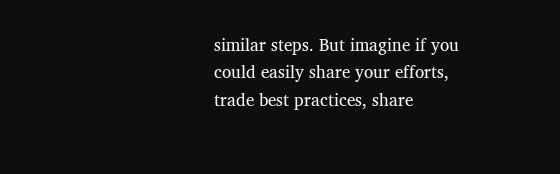similar steps. But imagine if you could easily share your efforts, trade best practices, share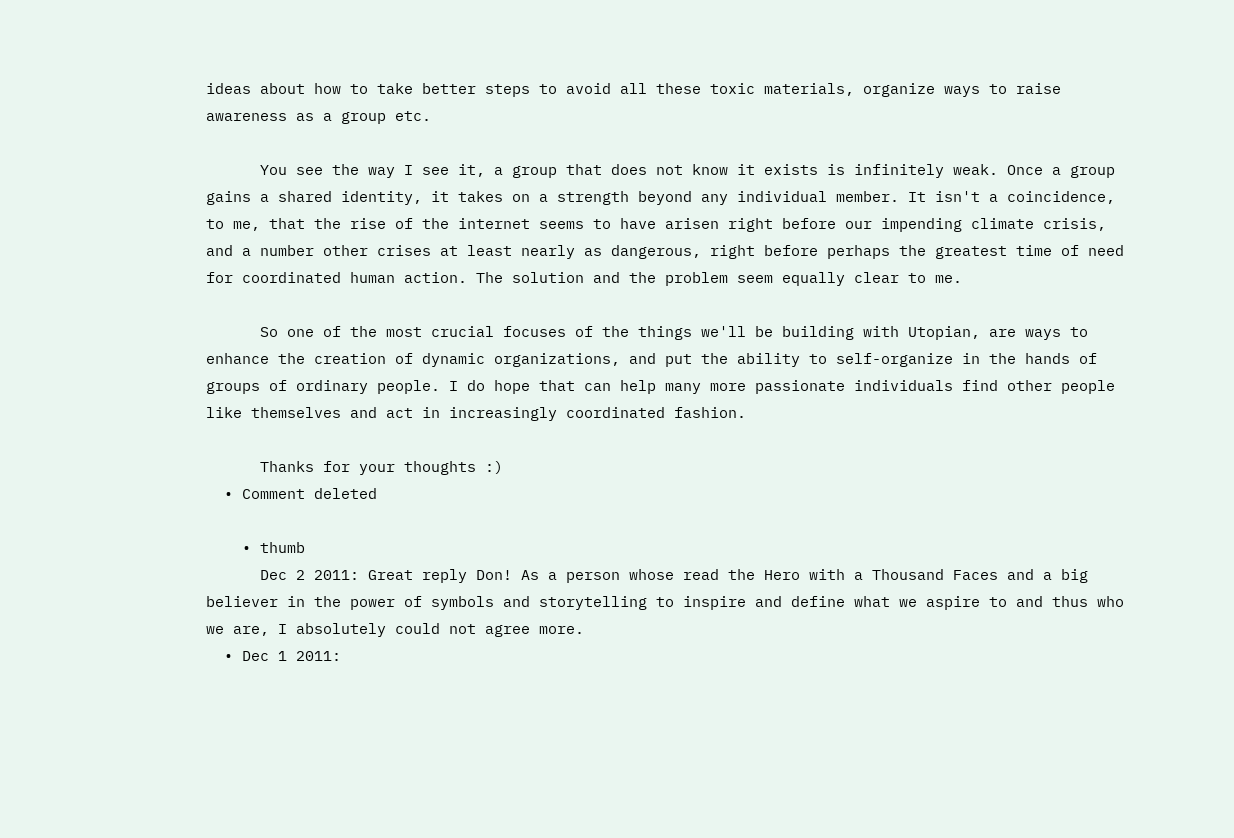ideas about how to take better steps to avoid all these toxic materials, organize ways to raise awareness as a group etc.

      You see the way I see it, a group that does not know it exists is infinitely weak. Once a group gains a shared identity, it takes on a strength beyond any individual member. It isn't a coincidence, to me, that the rise of the internet seems to have arisen right before our impending climate crisis, and a number other crises at least nearly as dangerous, right before perhaps the greatest time of need for coordinated human action. The solution and the problem seem equally clear to me.

      So one of the most crucial focuses of the things we'll be building with Utopian, are ways to enhance the creation of dynamic organizations, and put the ability to self-organize in the hands of groups of ordinary people. I do hope that can help many more passionate individuals find other people like themselves and act in increasingly coordinated fashion.

      Thanks for your thoughts :)
  • Comment deleted

    • thumb
      Dec 2 2011: Great reply Don! As a person whose read the Hero with a Thousand Faces and a big believer in the power of symbols and storytelling to inspire and define what we aspire to and thus who we are, I absolutely could not agree more.
  • Dec 1 2011: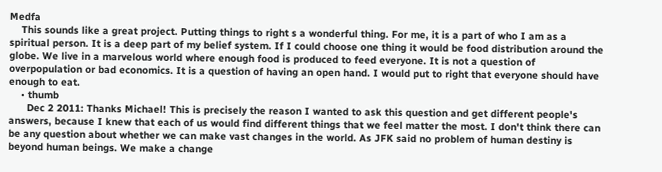Medfa
    This sounds like a great project. Putting things to right s a wonderful thing. For me, it is a part of who I am as a spiritual person. It is a deep part of my belief system. If I could choose one thing it would be food distribution around the globe. We live in a marvelous world where enough food is produced to feed everyone. It is not a question of overpopulation or bad economics. It is a question of having an open hand. I would put to right that everyone should have enough to eat.
    • thumb
      Dec 2 2011: Thanks Michael! This is precisely the reason I wanted to ask this question and get different people's answers, because I knew that each of us would find different things that we feel matter the most. I don't think there can be any question about whether we can make vast changes in the world. As JFK said no problem of human destiny is beyond human beings. We make a change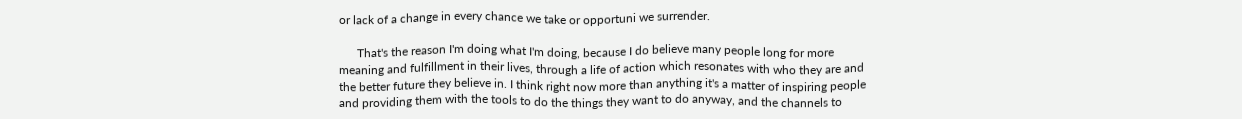or lack of a change in every chance we take or opportuni we surrender.

      That's the reason I'm doing what I'm doing, because I do believe many people long for more meaning and fulfillment in their lives, through a life of action which resonates with who they are and the better future they believe in. I think right now more than anything it's a matter of inspiring people and providing them with the tools to do the things they want to do anyway, and the channels to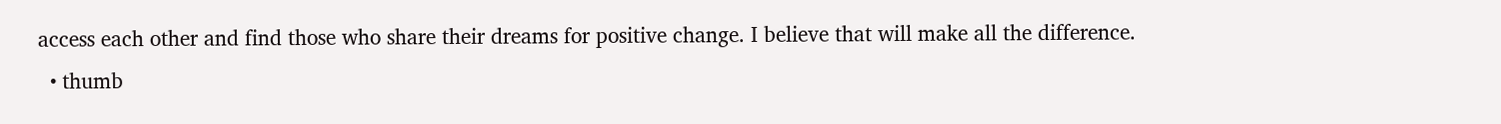access each other and find those who share their dreams for positive change. I believe that will make all the difference.
  • thumb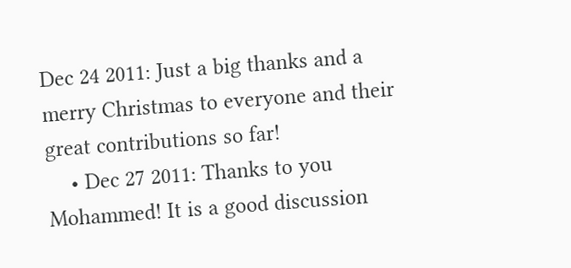Dec 24 2011: Just a big thanks and a merry Christmas to everyone and their great contributions so far!
    • Dec 27 2011: Thanks to you Mohammed! It is a good discussion